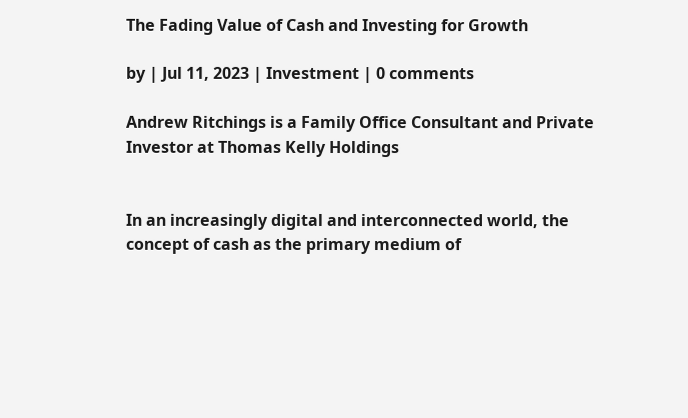The Fading Value of Cash and Investing for Growth

by | Jul 11, 2023 | Investment | 0 comments

Andrew Ritchings is a Family Office Consultant and Private Investor at Thomas Kelly Holdings


In an increasingly digital and interconnected world, the concept of cash as the primary medium of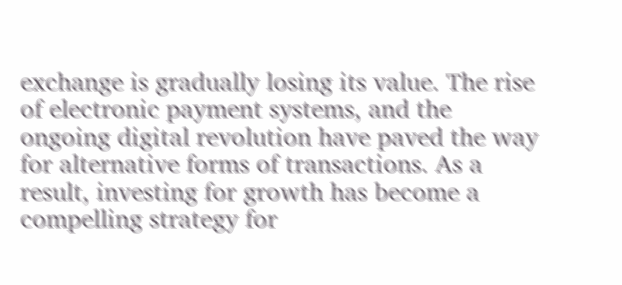exchange is gradually losing its value. The rise of electronic payment systems, and the ongoing digital revolution have paved the way for alternative forms of transactions. As a result, investing for growth has become a compelling strategy for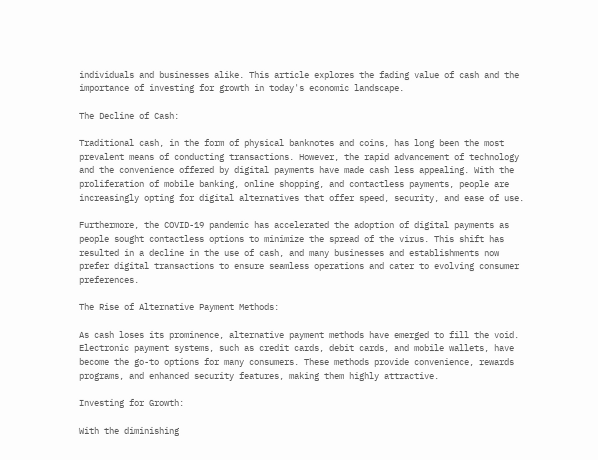individuals and businesses alike. This article explores the fading value of cash and the importance of investing for growth in today's economic landscape.

The Decline of Cash:

Traditional cash, in the form of physical banknotes and coins, has long been the most prevalent means of conducting transactions. However, the rapid advancement of technology and the convenience offered by digital payments have made cash less appealing. With the proliferation of mobile banking, online shopping, and contactless payments, people are increasingly opting for digital alternatives that offer speed, security, and ease of use.

Furthermore, the COVID-19 pandemic has accelerated the adoption of digital payments as people sought contactless options to minimize the spread of the virus. This shift has resulted in a decline in the use of cash, and many businesses and establishments now prefer digital transactions to ensure seamless operations and cater to evolving consumer preferences.

The Rise of Alternative Payment Methods:

As cash loses its prominence, alternative payment methods have emerged to fill the void. Electronic payment systems, such as credit cards, debit cards, and mobile wallets, have become the go-to options for many consumers. These methods provide convenience, rewards programs, and enhanced security features, making them highly attractive.

Investing for Growth:

With the diminishing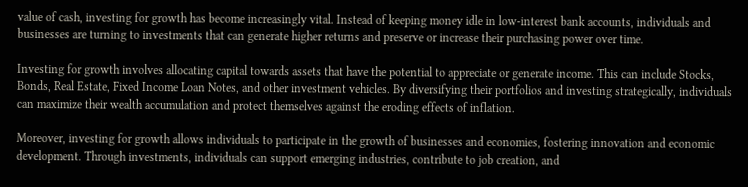value of cash, investing for growth has become increasingly vital. Instead of keeping money idle in low-interest bank accounts, individuals and businesses are turning to investments that can generate higher returns and preserve or increase their purchasing power over time.

Investing for growth involves allocating capital towards assets that have the potential to appreciate or generate income. This can include Stocks, Bonds, Real Estate, Fixed Income Loan Notes, and other investment vehicles. By diversifying their portfolios and investing strategically, individuals can maximize their wealth accumulation and protect themselves against the eroding effects of inflation.

Moreover, investing for growth allows individuals to participate in the growth of businesses and economies, fostering innovation and economic development. Through investments, individuals can support emerging industries, contribute to job creation, and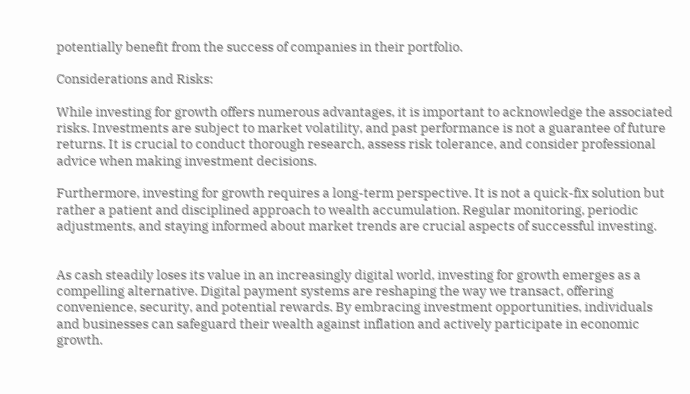potentially benefit from the success of companies in their portfolio.

Considerations and Risks:

While investing for growth offers numerous advantages, it is important to acknowledge the associated risks. Investments are subject to market volatility, and past performance is not a guarantee of future returns. It is crucial to conduct thorough research, assess risk tolerance, and consider professional advice when making investment decisions.

Furthermore, investing for growth requires a long-term perspective. It is not a quick-fix solution but rather a patient and disciplined approach to wealth accumulation. Regular monitoring, periodic adjustments, and staying informed about market trends are crucial aspects of successful investing.


As cash steadily loses its value in an increasingly digital world, investing for growth emerges as a compelling alternative. Digital payment systems are reshaping the way we transact, offering convenience, security, and potential rewards. By embracing investment opportunities, individuals and businesses can safeguard their wealth against inflation and actively participate in economic growth.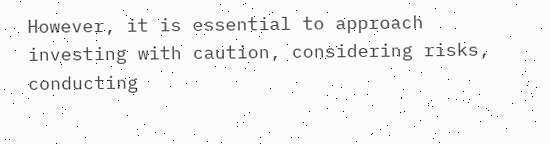However, it is essential to approach investing with caution, considering risks, conducting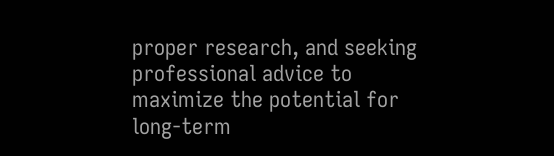proper research, and seeking professional advice to maximize the potential for long-term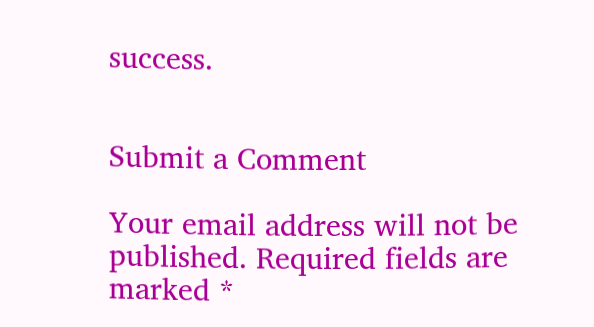success.


Submit a Comment

Your email address will not be published. Required fields are marked *